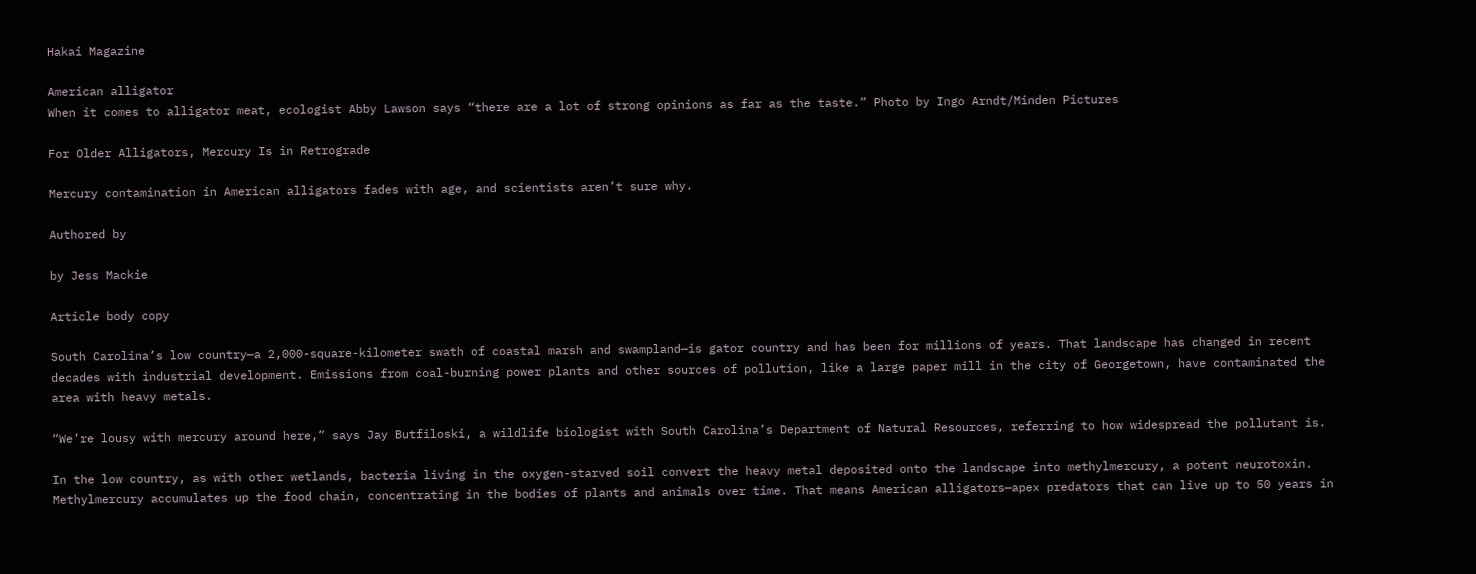Hakai Magazine

American alligator
When it comes to alligator meat, ecologist Abby Lawson says “there are a lot of strong opinions as far as the taste.” Photo by Ingo Arndt/Minden Pictures

For Older Alligators, Mercury Is in Retrograde

Mercury contamination in American alligators fades with age, and scientists aren’t sure why.

Authored by

by Jess Mackie

Article body copy

South Carolina’s low country—a 2,000-square-kilometer swath of coastal marsh and swampland—is gator country and has been for millions of years. That landscape has changed in recent decades with industrial development. Emissions from coal-burning power plants and other sources of pollution, like a large paper mill in the city of Georgetown, have contaminated the area with heavy metals.

“We’re lousy with mercury around here,” says Jay Butfiloski, a wildlife biologist with South Carolina’s Department of Natural Resources, referring to how widespread the pollutant is.

In the low country, as with other wetlands, bacteria living in the oxygen-starved soil convert the heavy metal deposited onto the landscape into methylmercury, a potent neurotoxin. Methylmercury accumulates up the food chain, concentrating in the bodies of plants and animals over time. That means American alligators—apex predators that can live up to 50 years in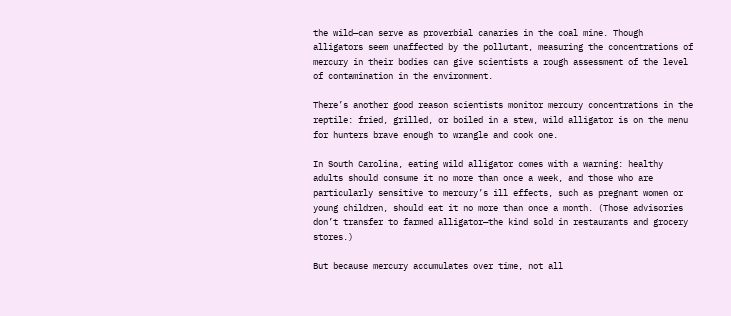the wild—can serve as proverbial canaries in the coal mine. Though alligators seem unaffected by the pollutant, measuring the concentrations of mercury in their bodies can give scientists a rough assessment of the level of contamination in the environment.

There’s another good reason scientists monitor mercury concentrations in the reptile: fried, grilled, or boiled in a stew, wild alligator is on the menu for hunters brave enough to wrangle and cook one.

In South Carolina, eating wild alligator comes with a warning: healthy adults should consume it no more than once a week, and those who are particularly sensitive to mercury’s ill effects, such as pregnant women or young children, should eat it no more than once a month. (Those advisories don’t transfer to farmed alligator—the kind sold in restaurants and grocery stores.)

But because mercury accumulates over time, not all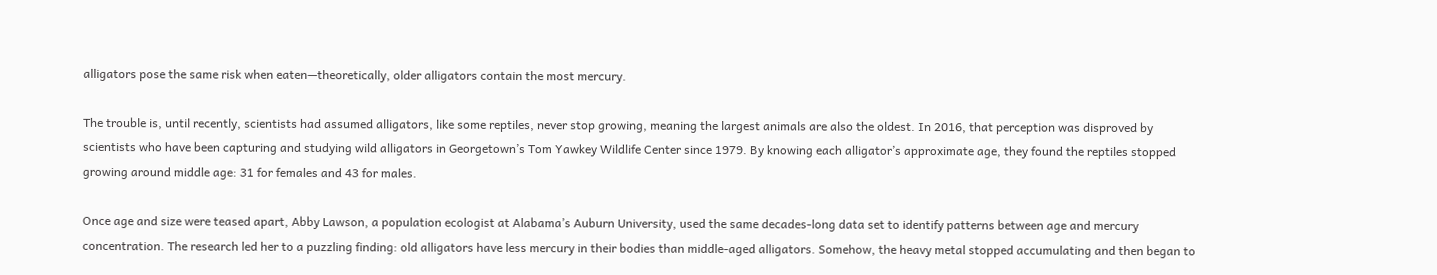alligators pose the same risk when eaten—theoretically, older alligators contain the most mercury.

The trouble is, until recently, scientists had assumed alligators, like some reptiles, never stop growing, meaning the largest animals are also the oldest. In 2016, that perception was disproved by scientists who have been capturing and studying wild alligators in Georgetown’s Tom Yawkey Wildlife Center since 1979. By knowing each alligator’s approximate age, they found the reptiles stopped growing around middle age: 31 for females and 43 for males.

Once age and size were teased apart, Abby Lawson, a population ecologist at Alabama’s Auburn University, used the same decades-long data set to identify patterns between age and mercury concentration. The research led her to a puzzling finding: old alligators have less mercury in their bodies than middle-aged alligators. Somehow, the heavy metal stopped accumulating and then began to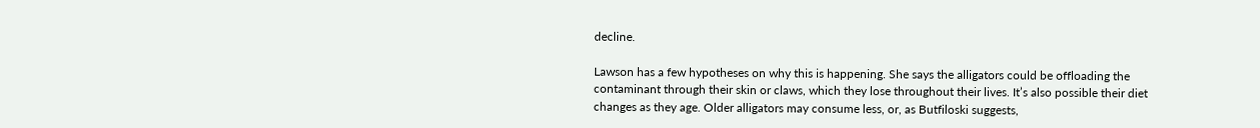decline.

Lawson has a few hypotheses on why this is happening. She says the alligators could be offloading the contaminant through their skin or claws, which they lose throughout their lives. It’s also possible their diet changes as they age. Older alligators may consume less, or, as Butfiloski suggests,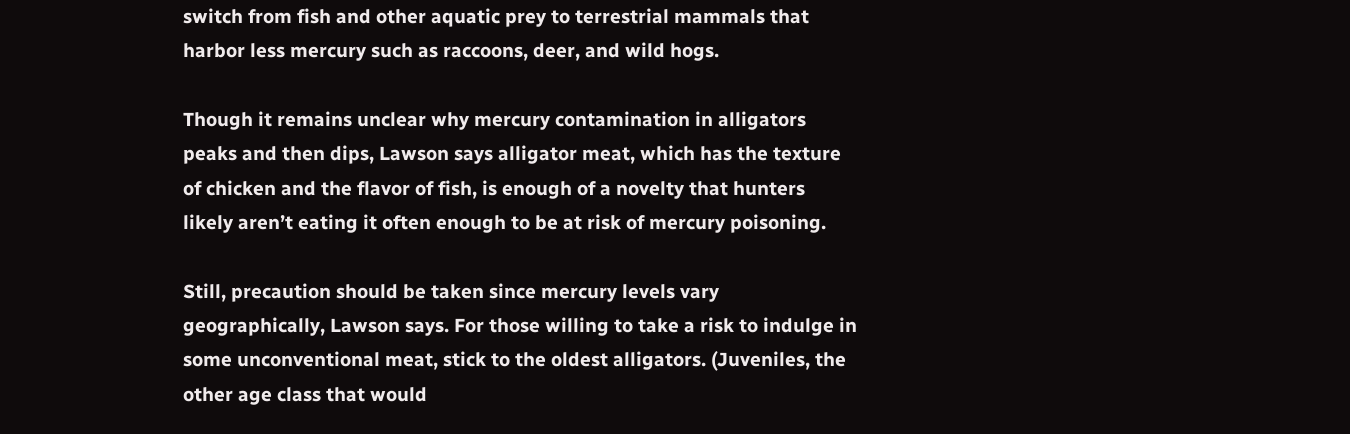switch from fish and other aquatic prey to terrestrial mammals that harbor less mercury such as raccoons, deer, and wild hogs.

Though it remains unclear why mercury contamination in alligators peaks and then dips, Lawson says alligator meat, which has the texture of chicken and the flavor of fish, is enough of a novelty that hunters likely aren’t eating it often enough to be at risk of mercury poisoning.

Still, precaution should be taken since mercury levels vary geographically, Lawson says. For those willing to take a risk to indulge in some unconventional meat, stick to the oldest alligators. (Juveniles, the other age class that would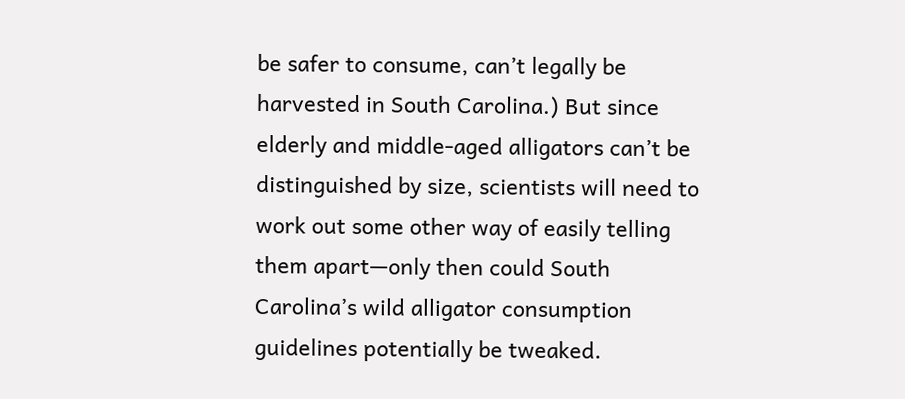be safer to consume, can’t legally be harvested in South Carolina.) But since elderly and middle-aged alligators can’t be distinguished by size, scientists will need to work out some other way of easily telling them apart—only then could South Carolina’s wild alligator consumption guidelines potentially be tweaked.